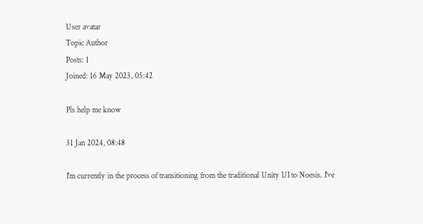User avatar
Topic Author
Posts: 1
Joined: 16 May 2023, 05:42

Pls help me know

31 Jan 2024, 08:48

I'm currently in the process of transitioning from the traditional Unity UI to Noesis. I've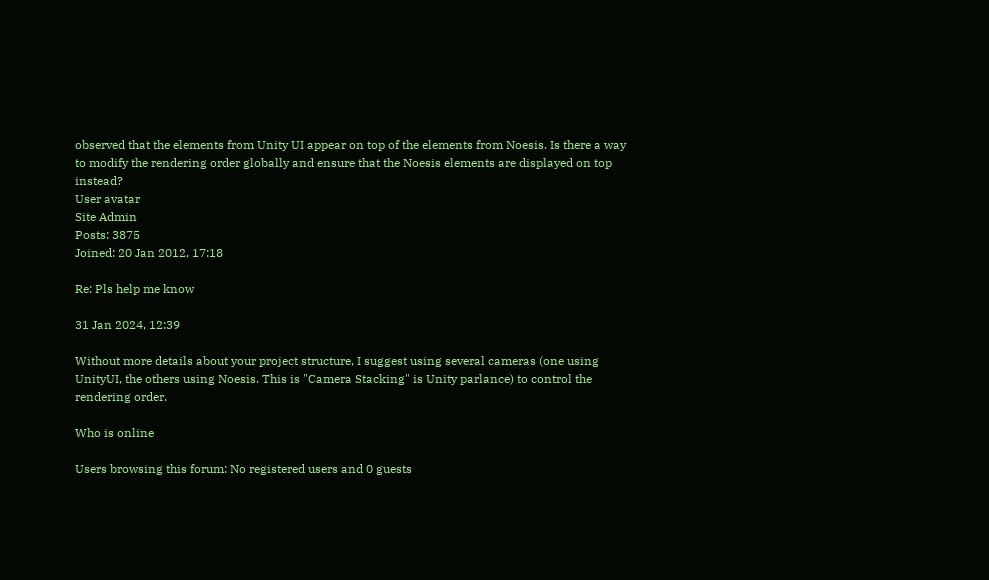observed that the elements from Unity UI appear on top of the elements from Noesis. Is there a way to modify the rendering order globally and ensure that the Noesis elements are displayed on top instead?
User avatar
Site Admin
Posts: 3875
Joined: 20 Jan 2012, 17:18

Re: Pls help me know

31 Jan 2024, 12:39

Without more details about your project structure, I suggest using several cameras (one using UnityUI, the others using Noesis. This is "Camera Stacking" is Unity parlance) to control the rendering order.

Who is online

Users browsing this forum: No registered users and 0 guests